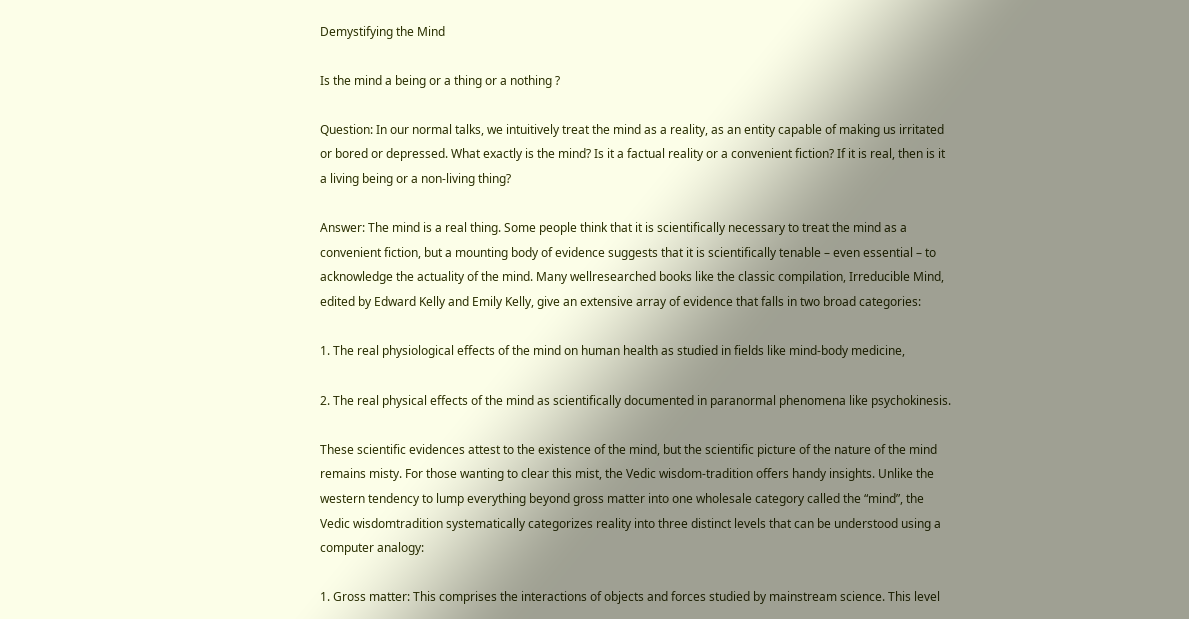Demystifying the Mind

Is the mind a being or a thing or a nothing ?

Question: In our normal talks, we intuitively treat the mind as a reality, as an entity capable of making us irritated or bored or depressed. What exactly is the mind? Is it a factual reality or a convenient fiction? If it is real, then is it a living being or a non-living thing?

Answer: The mind is a real thing. Some people think that it is scientifically necessary to treat the mind as a convenient fiction, but a mounting body of evidence suggests that it is scientifically tenable – even essential – to acknowledge the actuality of the mind. Many wellresearched books like the classic compilation, Irreducible Mind, edited by Edward Kelly and Emily Kelly, give an extensive array of evidence that falls in two broad categories:

1. The real physiological effects of the mind on human health as studied in fields like mind-body medicine,

2. The real physical effects of the mind as scientifically documented in paranormal phenomena like psychokinesis.

These scientific evidences attest to the existence of the mind, but the scientific picture of the nature of the mind remains misty. For those wanting to clear this mist, the Vedic wisdom-tradition offers handy insights. Unlike the western tendency to lump everything beyond gross matter into one wholesale category called the “mind”, the Vedic wisdomtradition systematically categorizes reality into three distinct levels that can be understood using a computer analogy:

1. Gross matter: This comprises the interactions of objects and forces studied by mainstream science. This level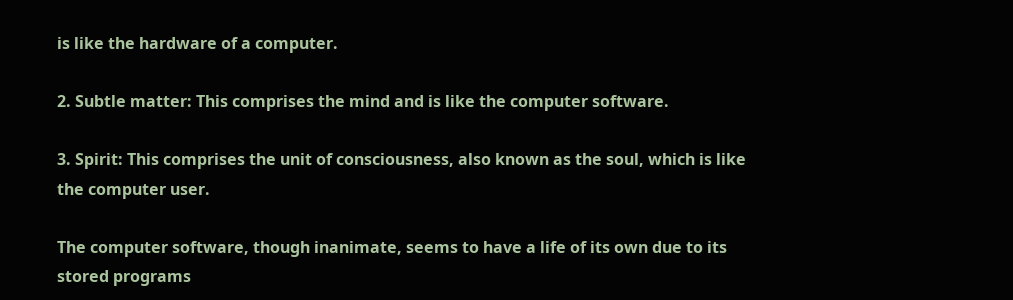is like the hardware of a computer.

2. Subtle matter: This comprises the mind and is like the computer software.

3. Spirit: This comprises the unit of consciousness, also known as the soul, which is like the computer user.

The computer software, though inanimate, seems to have a life of its own due to its stored programs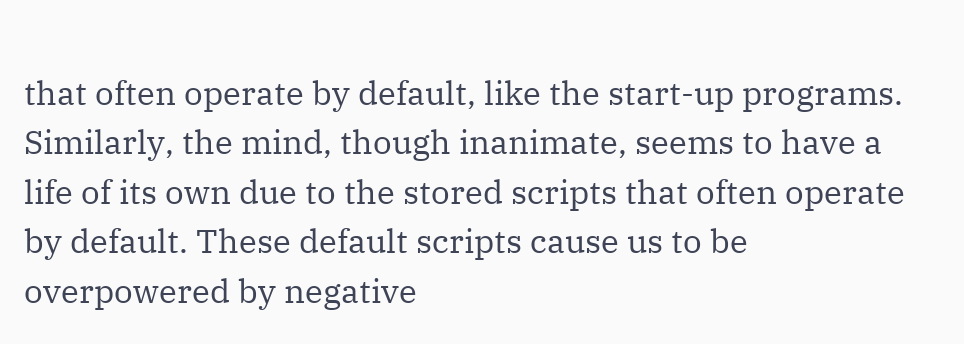that often operate by default, like the start-up programs. Similarly, the mind, though inanimate, seems to have a life of its own due to the stored scripts that often operate by default. These default scripts cause us to be overpowered by negative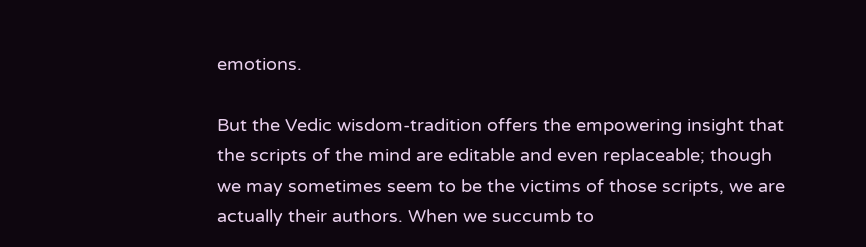emotions.

But the Vedic wisdom-tradition offers the empowering insight that the scripts of the mind are editable and even replaceable; though we may sometimes seem to be the victims of those scripts, we are actually their authors. When we succumb to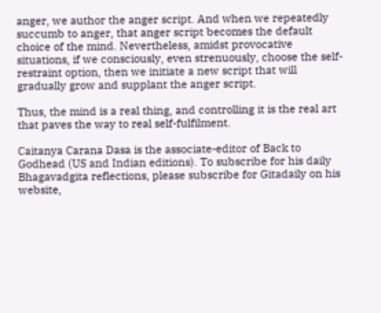anger, we author the anger script. And when we repeatedly succumb to anger, that anger script becomes the default choice of the mind. Nevertheless, amidst provocative situations, if we consciously, even strenuously, choose the self-restraint option, then we initiate a new script that will gradually grow and supplant the anger script.

Thus, the mind is a real thing, and controlling it is the real art that paves the way to real self-fulfilment.

Caitanya Carana Dasa is the associate-editor of Back to Godhead (US and Indian editions). To subscribe for his daily Bhagavadgita reflections, please subscribe for Gitadaily on his website,